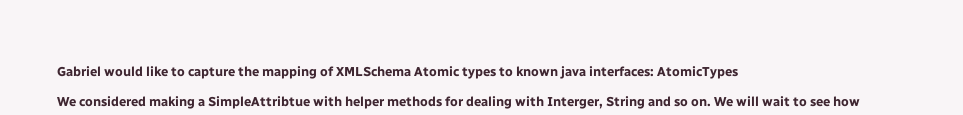Gabriel would like to capture the mapping of XMLSchema Atomic types to known java interfaces: AtomicTypes

We considered making a SimpleAttribtue with helper methods for dealing with Interger, String and so on. We will wait to see how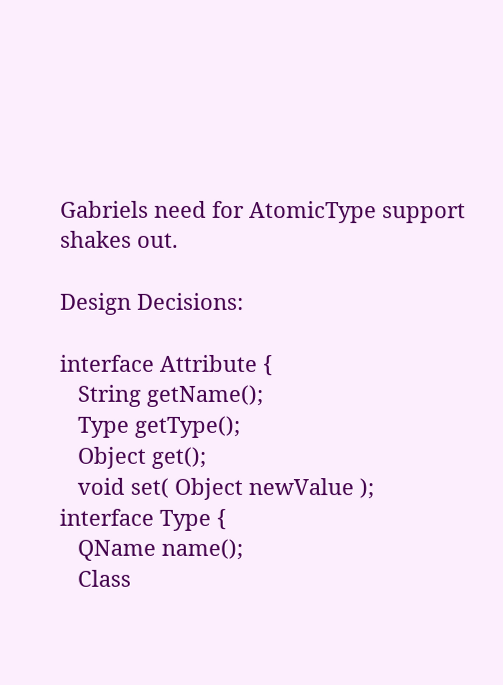Gabriels need for AtomicType support shakes out.

Design Decisions:

interface Attribute {
   String getName();
   Type getType();
   Object get();
   void set( Object newValue );
interface Type {
   QName name();
   Class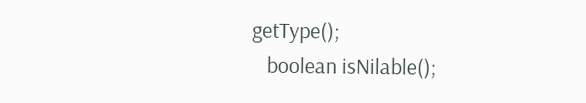getType();
   boolean isNilable();